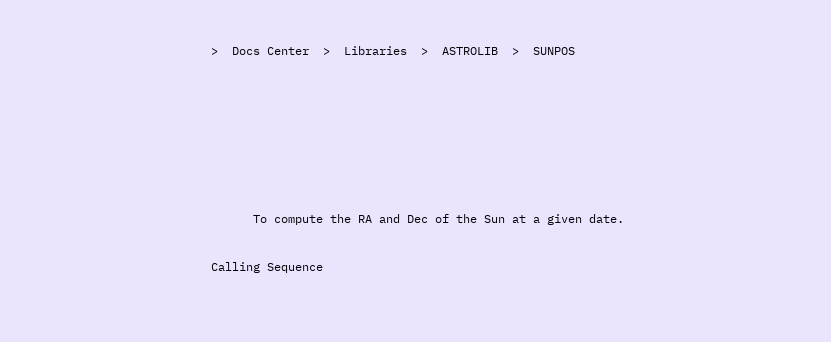>  Docs Center  >  Libraries  >  ASTROLIB  >  SUNPOS






      To compute the RA and Dec of the Sun at a given date.

Calling Sequence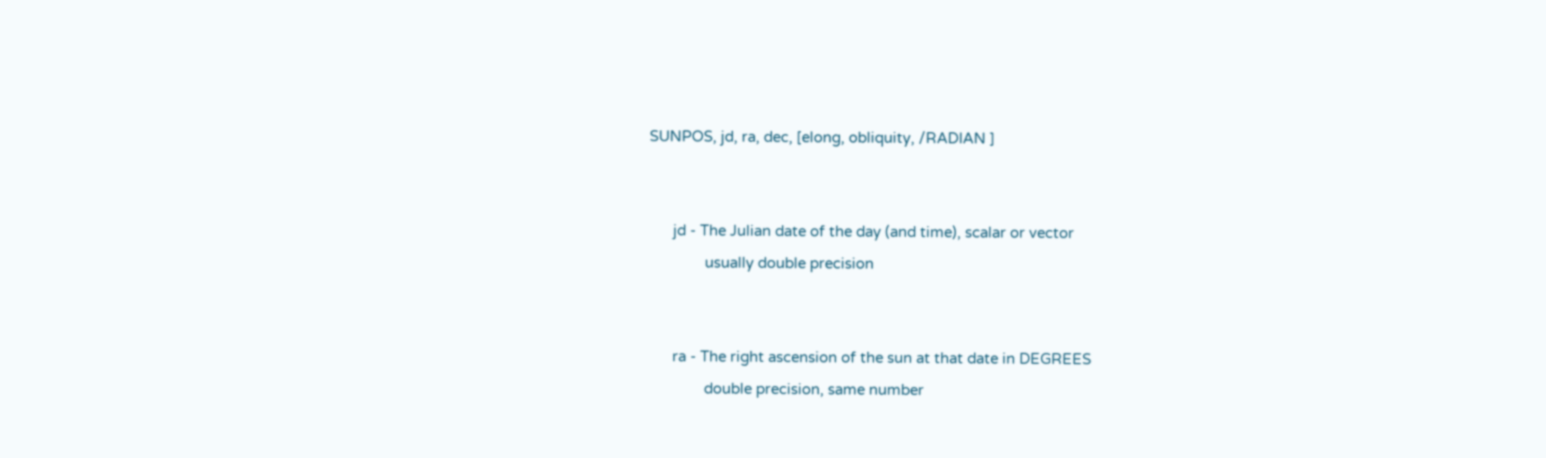SUNPOS, jd, ra, dec, [elong, obliquity, /RADIAN ]


      jd - The Julian date of the day (and time), scalar or vector
              usually double precision


      ra - The right ascension of the sun at that date in DEGREES
              double precision, same number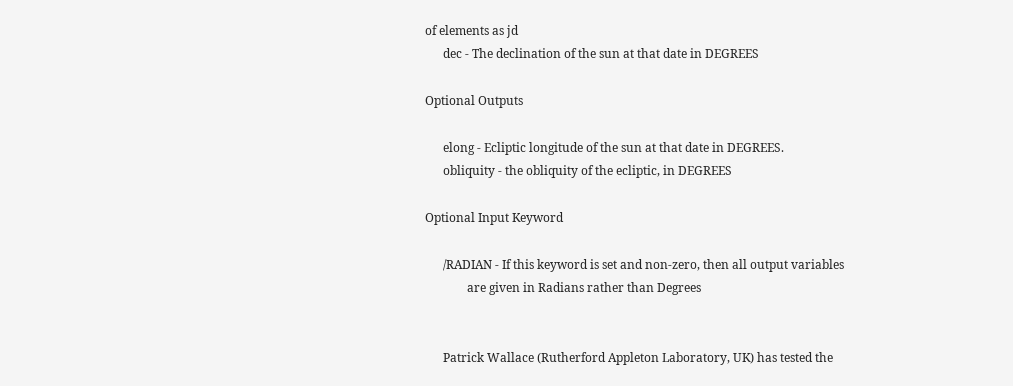of elements as jd
      dec - The declination of the sun at that date in DEGREES

Optional Outputs

      elong - Ecliptic longitude of the sun at that date in DEGREES.
      obliquity - the obliquity of the ecliptic, in DEGREES

Optional Input Keyword

      /RADIAN - If this keyword is set and non-zero, then all output variables
              are given in Radians rather than Degrees


      Patrick Wallace (Rutherford Appleton Laboratory, UK) has tested the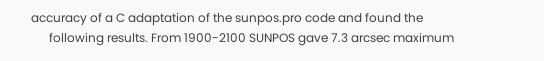accuracy of a C adaptation of the sunpos.pro code and found the
      following results. From 1900-2100 SUNPOS gave 7.3 arcsec maximum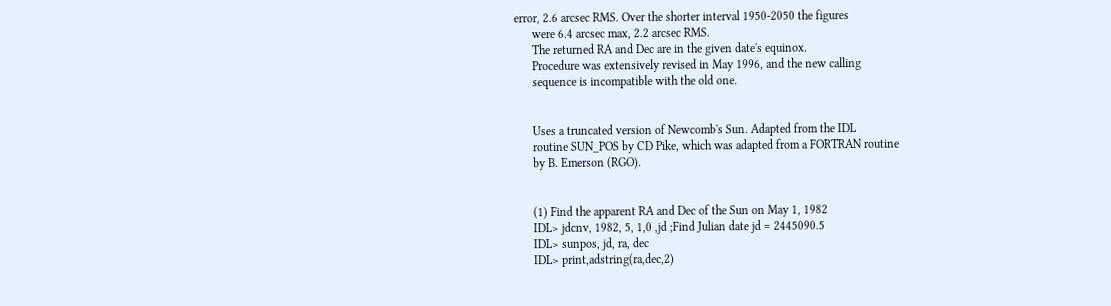error, 2.6 arcsec RMS. Over the shorter interval 1950-2050 the figures
      were 6.4 arcsec max, 2.2 arcsec RMS.
      The returned RA and Dec are in the given date's equinox.
      Procedure was extensively revised in May 1996, and the new calling
      sequence is incompatible with the old one.


      Uses a truncated version of Newcomb's Sun. Adapted from the IDL
      routine SUN_POS by CD Pike, which was adapted from a FORTRAN routine
      by B. Emerson (RGO).


      (1) Find the apparent RA and Dec of the Sun on May 1, 1982
      IDL> jdcnv, 1982, 5, 1,0 ,jd ;Find Julian date jd = 2445090.5
      IDL> sunpos, jd, ra, dec
      IDL> print,adstring(ra,dec,2)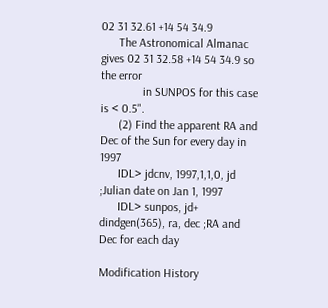02 31 32.61 +14 54 34.9
      The Astronomical Almanac gives 02 31 32.58 +14 54 34.9 so the error
              in SUNPOS for this case is < 0.5".
      (2) Find the apparent RA and Dec of the Sun for every day in 1997
      IDL> jdcnv, 1997,1,1,0, jd ;Julian date on Jan 1, 1997
      IDL> sunpos, jd+ dindgen(365), ra, dec ;RA and Dec for each day

Modification History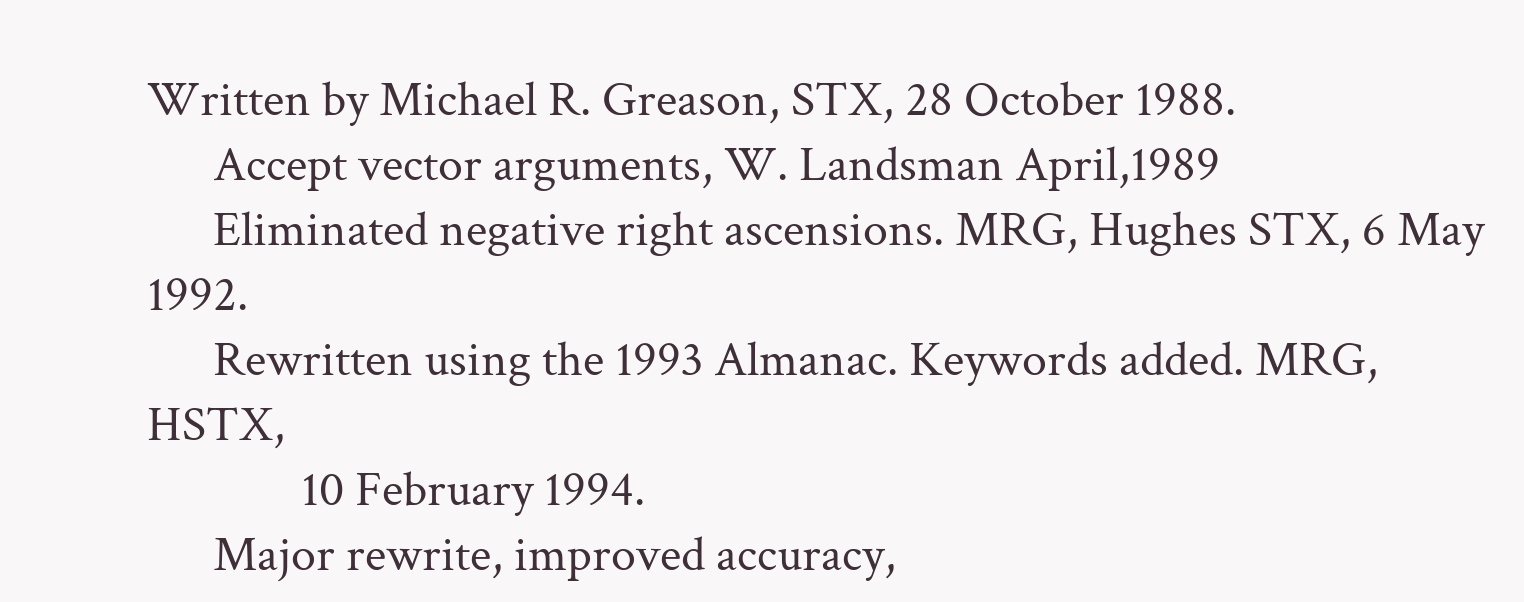Written by Michael R. Greason, STX, 28 October 1988.
      Accept vector arguments, W. Landsman April,1989
      Eliminated negative right ascensions. MRG, Hughes STX, 6 May 1992.
      Rewritten using the 1993 Almanac. Keywords added. MRG, HSTX,
              10 February 1994.
      Major rewrite, improved accuracy,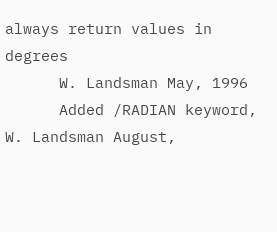always return values in degrees
      W. Landsman May, 1996
      Added /RADIAN keyword, W. Landsman August,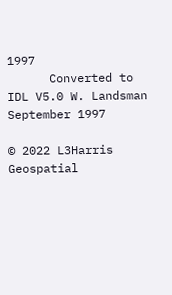1997
      Converted to IDL V5.0 W. Landsman September 1997

© 2022 L3Harris Geospatial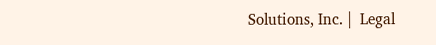Solutions, Inc. |  Legal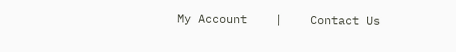My Account    |    Contact Us